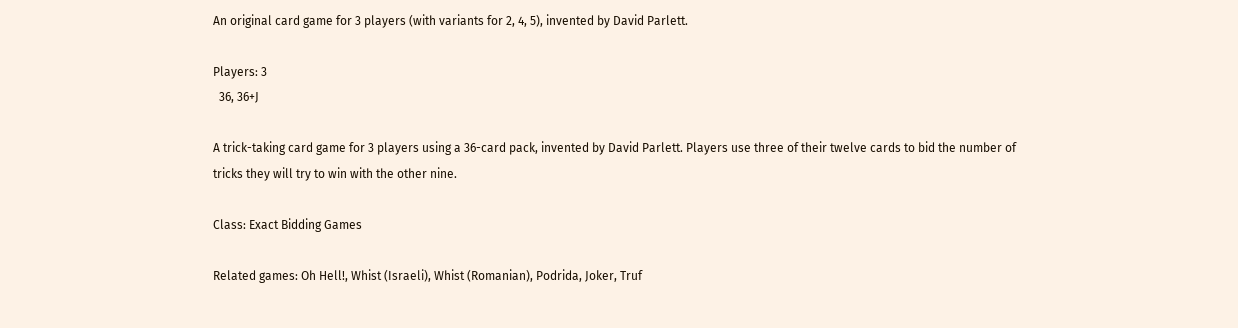An original card game for 3 players (with variants for 2, 4, 5), invented by David Parlett.

Players: 3
  36, 36+J

A trick-taking card game for 3 players using a 36-card pack, invented by David Parlett. Players use three of their twelve cards to bid the number of tricks they will try to win with the other nine.

Class: Exact Bidding Games

Related games: Oh Hell!, Whist (Israeli), Whist (Romanian), Podrida, Joker, Truf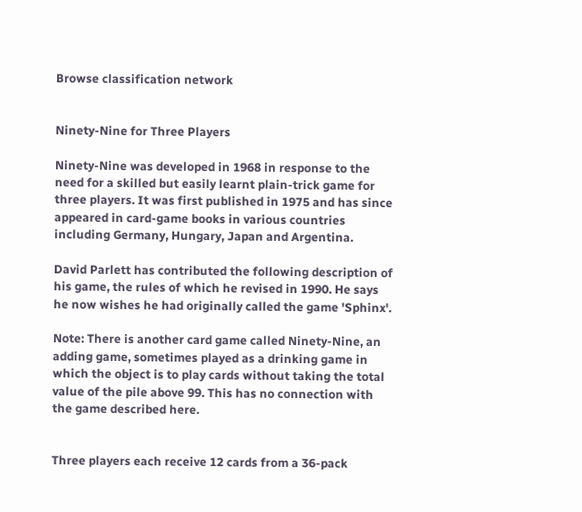Browse classification network


Ninety-Nine for Three Players

Ninety-Nine was developed in 1968 in response to the need for a skilled but easily learnt plain-trick game for three players. It was first published in 1975 and has since appeared in card-game books in various countries including Germany, Hungary, Japan and Argentina.

David Parlett has contributed the following description of his game, the rules of which he revised in 1990. He says he now wishes he had originally called the game 'Sphinx'.

Note: There is another card game called Ninety-Nine, an adding game, sometimes played as a drinking game in which the object is to play cards without taking the total value of the pile above 99. This has no connection with the game described here.


Three players each receive 12 cards from a 36-pack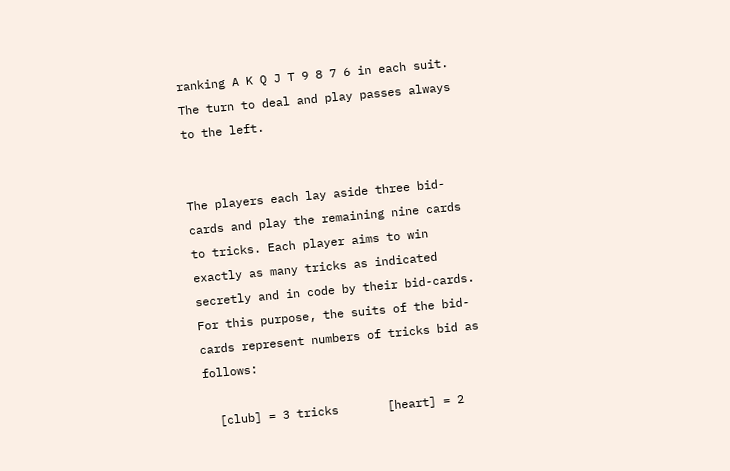ranking A K Q J T 9 8 7 6 in each suit. The turn to deal and play passes always to the left.


The players each lay aside three bid-cards and play the remaining nine cards to tricks. Each player aims to win exactly as many tricks as indicated secretly and in code by their bid-cards. For this purpose, the suits of the bid-cards represent numbers of tricks bid as follows:

  [club] = 3 tricks       [heart] = 2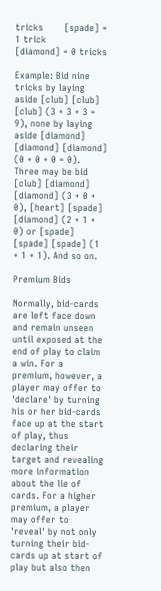tricks       [spade] = 1 trick       [diamond] = 0 tricks

Example: Bid nine tricks by laying aside [club] [club] [club] (3 + 3 + 3 = 9), none by laying aside [diamond] [diamond] [diamond] (0 + 0 + 0 = 0). Three may be bid [club] [diamond] [diamond] (3 + 0 + 0), [heart] [spade] [diamond] (2 + 1 + 0) or [spade] [spade] [spade] (1 + 1 + 1). And so on.

Premium Bids

Normally, bid-cards are left face down and remain unseen until exposed at the end of play to claim a win. For a premium, however, a player may offer to 'declare' by turning his or her bid-cards face up at the start of play, thus declaring their target and revealing more information about the lie of cards. For a higher premium, a player may offer to 'reveal' by not only turning their bid-cards up at start of play but also then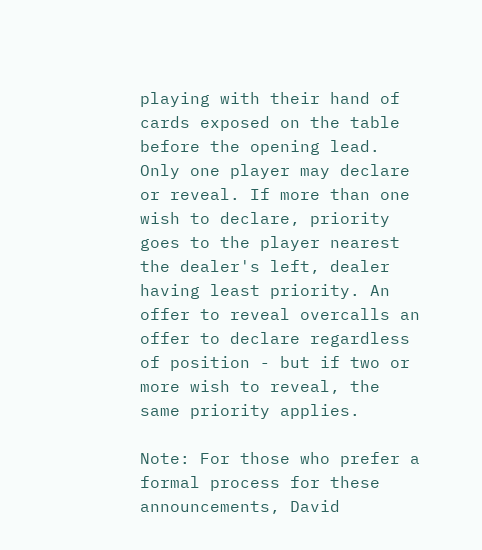playing with their hand of cards exposed on the table before the opening lead. Only one player may declare or reveal. If more than one wish to declare, priority goes to the player nearest the dealer's left, dealer having least priority. An offer to reveal overcalls an offer to declare regardless of position - but if two or more wish to reveal, the same priority applies.

Note: For those who prefer a formal process for these announcements, David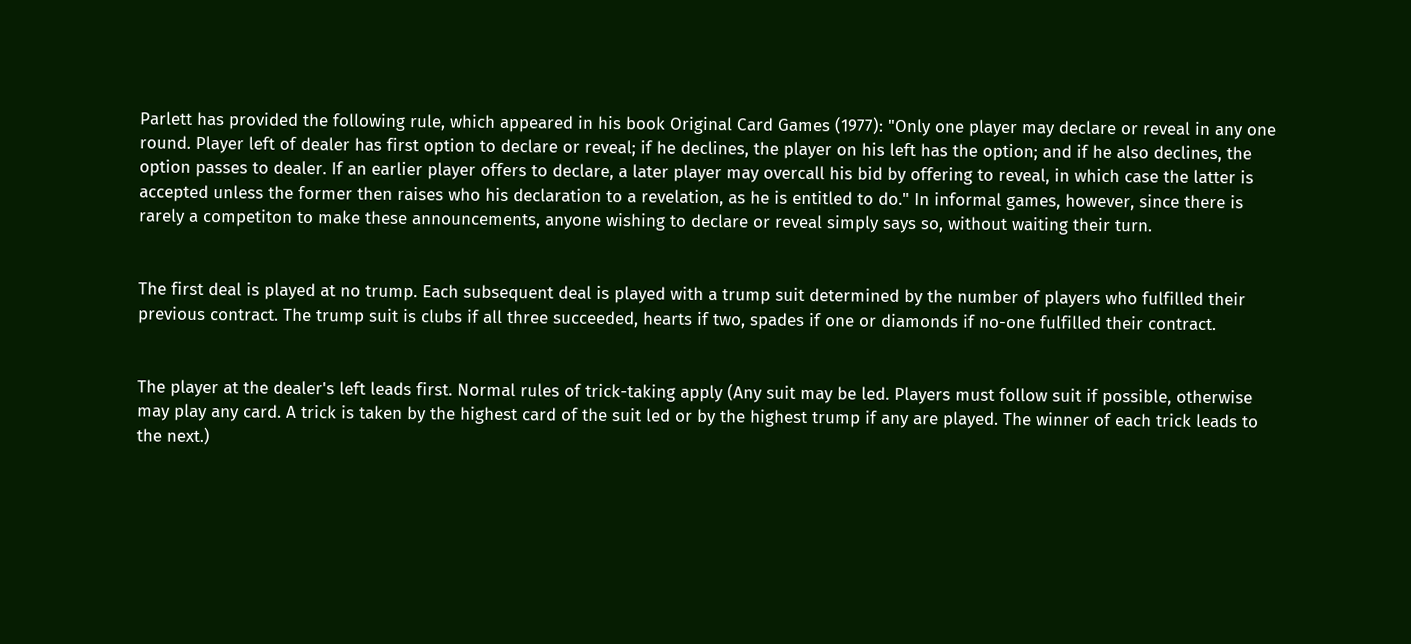Parlett has provided the following rule, which appeared in his book Original Card Games (1977): "Only one player may declare or reveal in any one round. Player left of dealer has first option to declare or reveal; if he declines, the player on his left has the option; and if he also declines, the option passes to dealer. If an earlier player offers to declare, a later player may overcall his bid by offering to reveal, in which case the latter is accepted unless the former then raises who his declaration to a revelation, as he is entitled to do." In informal games, however, since there is rarely a competiton to make these announcements, anyone wishing to declare or reveal simply says so, without waiting their turn.


The first deal is played at no trump. Each subsequent deal is played with a trump suit determined by the number of players who fulfilled their previous contract. The trump suit is clubs if all three succeeded, hearts if two, spades if one or diamonds if no-one fulfilled their contract.


The player at the dealer's left leads first. Normal rules of trick-taking apply (Any suit may be led. Players must follow suit if possible, otherwise may play any card. A trick is taken by the highest card of the suit led or by the highest trump if any are played. The winner of each trick leads to the next.)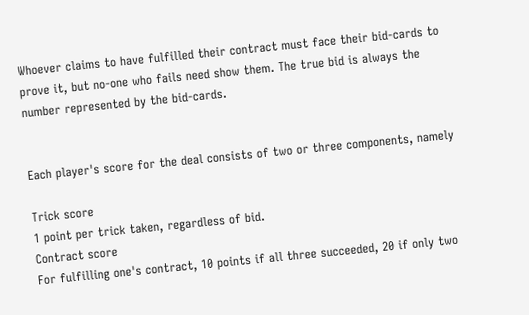Whoever claims to have fulfilled their contract must face their bid-cards to prove it, but no-one who fails need show them. The true bid is always the number represented by the bid-cards.


Each player's score for the deal consists of two or three components, namely

Trick score
1 point per trick taken, regardless of bid.
Contract score
For fulfilling one's contract, 10 points if all three succeeded, 20 if only two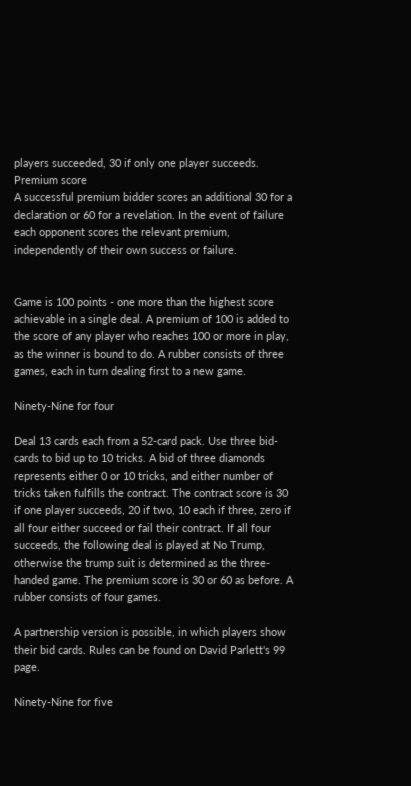players succeeded, 30 if only one player succeeds.
Premium score
A successful premium bidder scores an additional 30 for a declaration or 60 for a revelation. In the event of failure each opponent scores the relevant premium, independently of their own success or failure.


Game is 100 points - one more than the highest score achievable in a single deal. A premium of 100 is added to the score of any player who reaches 100 or more in play, as the winner is bound to do. A rubber consists of three games, each in turn dealing first to a new game.

Ninety-Nine for four

Deal 13 cards each from a 52-card pack. Use three bid-cards to bid up to 10 tricks. A bid of three diamonds represents either 0 or 10 tricks, and either number of tricks taken fulfills the contract. The contract score is 30 if one player succeeds, 20 if two, 10 each if three, zero if all four either succeed or fail their contract. If all four succeeds, the following deal is played at No Trump, otherwise the trump suit is determined as the three-handed game. The premium score is 30 or 60 as before. A rubber consists of four games.

A partnership version is possible, in which players show their bid cards. Rules can be found on David Parlett's 99 page.

Ninety-Nine for five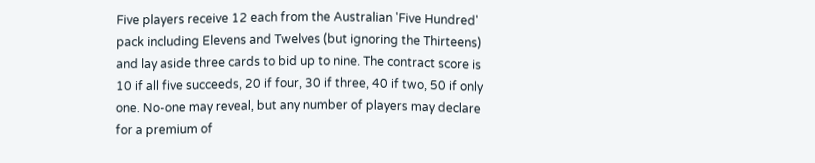Five players receive 12 each from the Australian 'Five Hundred' pack including Elevens and Twelves (but ignoring the Thirteens) and lay aside three cards to bid up to nine. The contract score is 10 if all five succeeds, 20 if four, 30 if three, 40 if two, 50 if only one. No-one may reveal, but any number of players may declare for a premium of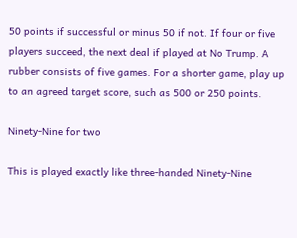50 points if successful or minus 50 if not. If four or five players succeed, the next deal if played at No Trump. A rubber consists of five games. For a shorter game, play up to an agreed target score, such as 500 or 250 points.

Ninety-Nine for two

This is played exactly like three-handed Ninety-Nine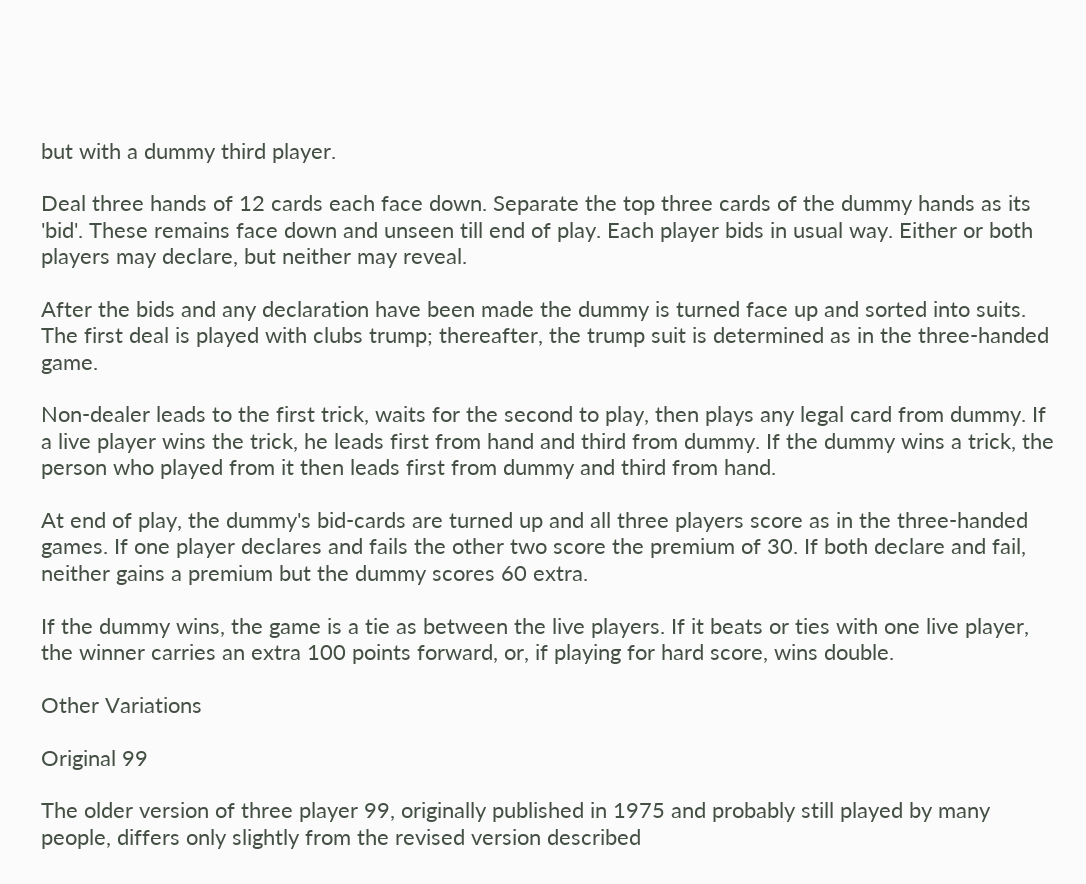but with a dummy third player.

Deal three hands of 12 cards each face down. Separate the top three cards of the dummy hands as its 'bid'. These remains face down and unseen till end of play. Each player bids in usual way. Either or both players may declare, but neither may reveal.

After the bids and any declaration have been made the dummy is turned face up and sorted into suits. The first deal is played with clubs trump; thereafter, the trump suit is determined as in the three-handed game.

Non-dealer leads to the first trick, waits for the second to play, then plays any legal card from dummy. If a live player wins the trick, he leads first from hand and third from dummy. If the dummy wins a trick, the person who played from it then leads first from dummy and third from hand.

At end of play, the dummy's bid-cards are turned up and all three players score as in the three-handed games. If one player declares and fails the other two score the premium of 30. If both declare and fail, neither gains a premium but the dummy scores 60 extra.

If the dummy wins, the game is a tie as between the live players. If it beats or ties with one live player, the winner carries an extra 100 points forward, or, if playing for hard score, wins double.

Other Variations

Original 99

The older version of three player 99, originally published in 1975 and probably still played by many people, differs only slightly from the revised version described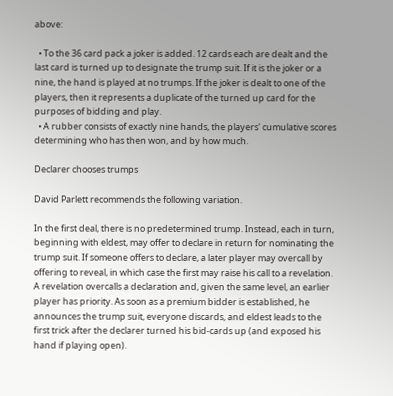above:

  • To the 36 card pack a joker is added. 12 cards each are dealt and the last card is turned up to designate the trump suit. If it is the joker or a nine, the hand is played at no trumps. If the joker is dealt to one of the players, then it represents a duplicate of the turned up card for the purposes of bidding and play.
  • A rubber consists of exactly nine hands, the players' cumulative scores determining who has then won, and by how much.

Declarer chooses trumps

David Parlett recommends the following variation.

In the first deal, there is no predetermined trump. Instead, each in turn, beginning with eldest, may offer to declare in return for nominating the trump suit. If someone offers to declare, a later player may overcall by offering to reveal, in which case the first may raise his call to a revelation. A revelation overcalls a declaration and, given the same level, an earlier player has priority. As soon as a premium bidder is established, he announces the trump suit, everyone discards, and eldest leads to the first trick after the declarer turned his bid-cards up (and exposed his hand if playing open).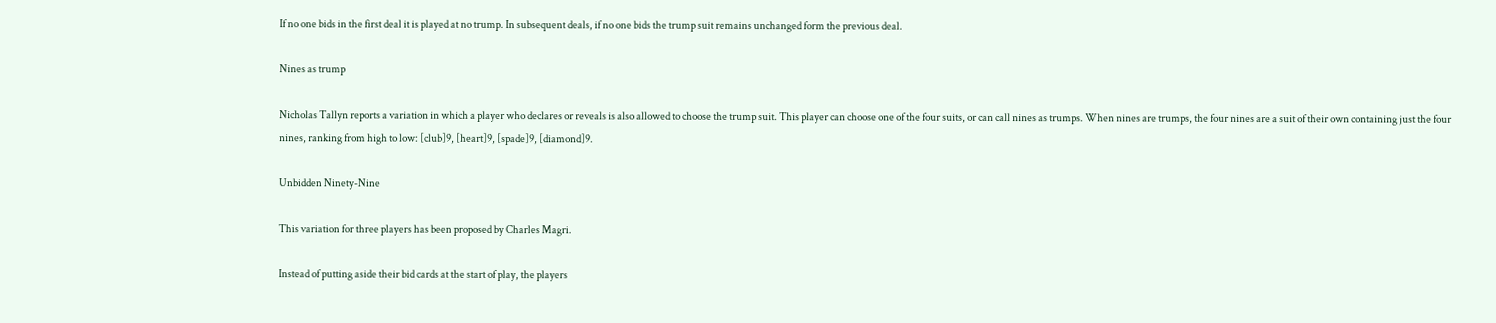If no one bids in the first deal it is played at no trump. In subsequent deals, if no one bids the trump suit remains unchanged form the previous deal.

Nines as trump

Nicholas Tallyn reports a variation in which a player who declares or reveals is also allowed to choose the trump suit. This player can choose one of the four suits, or can call nines as trumps. When nines are trumps, the four nines are a suit of their own containing just the four nines, ranking from high to low: [club]9, [heart]9, [spade]9, [diamond]9.

Unbidden Ninety-Nine

This variation for three players has been proposed by Charles Magri.

Instead of putting aside their bid cards at the start of play, the players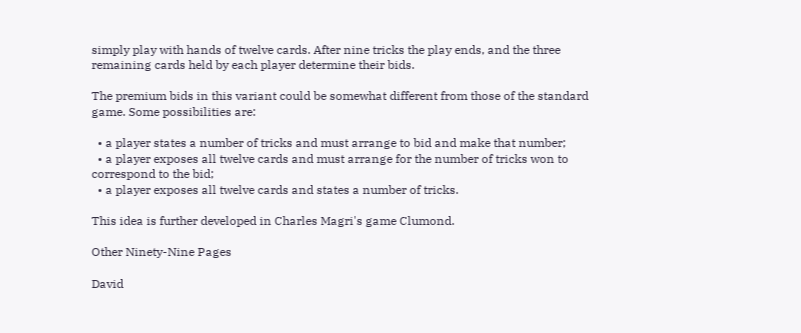simply play with hands of twelve cards. After nine tricks the play ends, and the three remaining cards held by each player determine their bids.

The premium bids in this variant could be somewhat different from those of the standard game. Some possibilities are:

  • a player states a number of tricks and must arrange to bid and make that number;
  • a player exposes all twelve cards and must arrange for the number of tricks won to correspond to the bid;
  • a player exposes all twelve cards and states a number of tricks.

This idea is further developed in Charles Magri's game Clumond.

Other Ninety-Nine Pages

David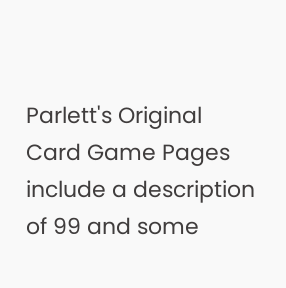Parlett's Original Card Game Pages include a description of 99 and some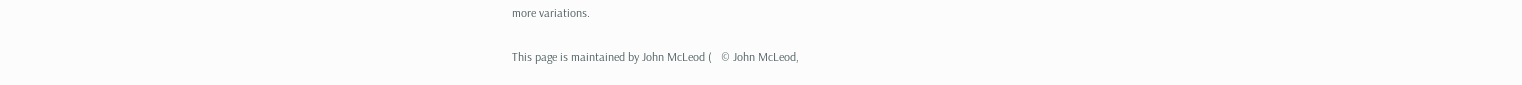more variations.

This page is maintained by John McLeod (   © John McLeod,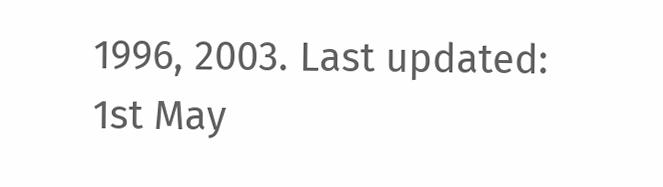1996, 2003. Last updated: 1st May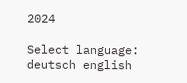2024

Select language: deutsch english